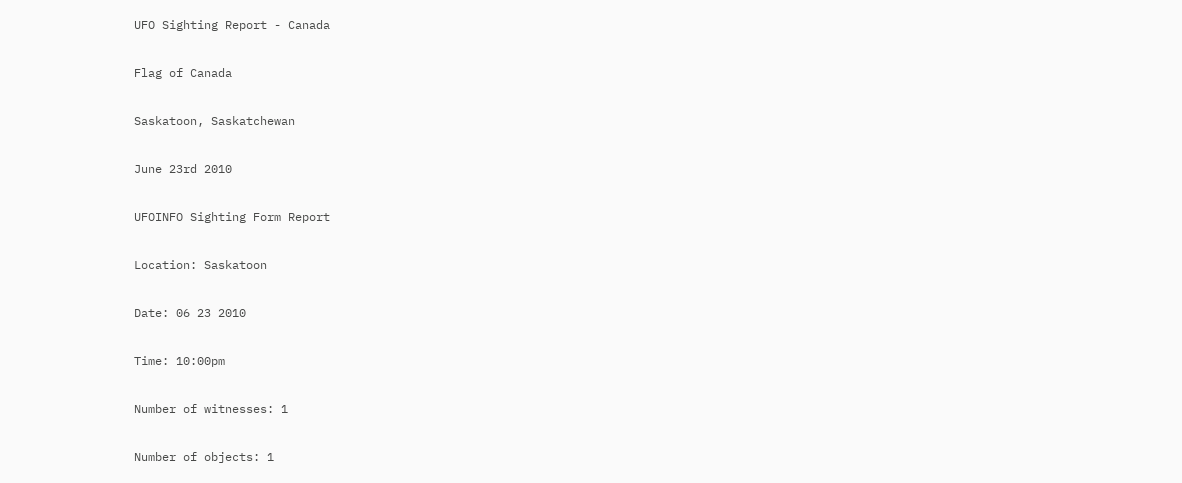UFO Sighting Report - Canada

Flag of Canada

Saskatoon, Saskatchewan

June 23rd 2010

UFOINFO Sighting Form Report

Location: Saskatoon

Date: 06 23 2010

Time: 10:00pm

Number of witnesses: 1

Number of objects: 1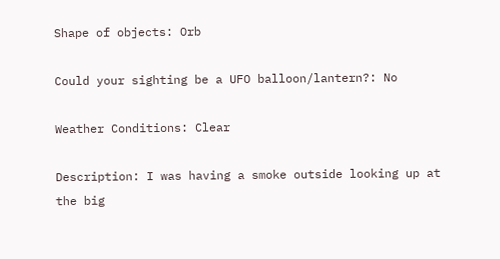Shape of objects: Orb

Could your sighting be a UFO balloon/lantern?: No

Weather Conditions: Clear

Description: I was having a smoke outside looking up at the big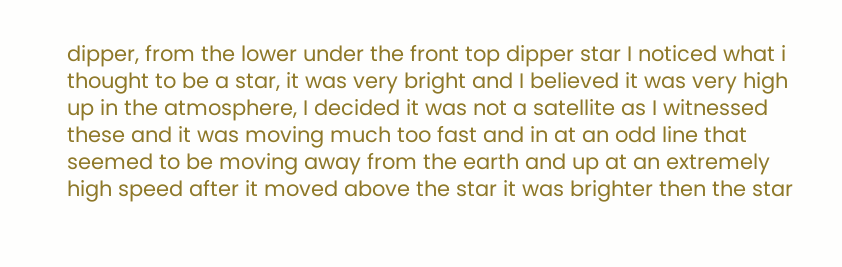dipper, from the lower under the front top dipper star I noticed what i thought to be a star, it was very bright and I believed it was very high up in the atmosphere, I decided it was not a satellite as I witnessed these and it was moving much too fast and in at an odd line that seemed to be moving away from the earth and up at an extremely high speed after it moved above the star it was brighter then the star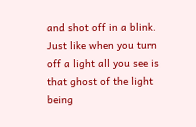and shot off in a blink. Just like when you turn off a light all you see is that ghost of the light being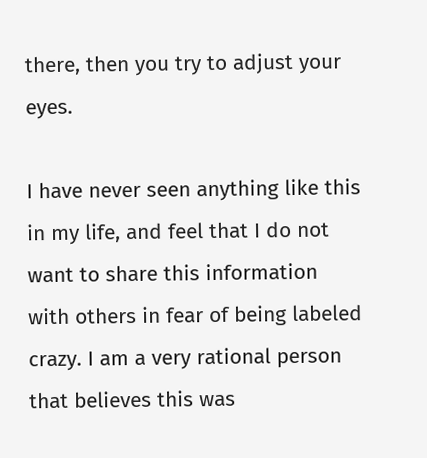there, then you try to adjust your eyes.

I have never seen anything like this in my life, and feel that I do not want to share this information with others in fear of being labeled crazy. I am a very rational person that believes this was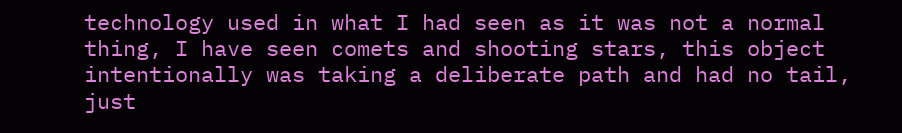technology used in what I had seen as it was not a normal thing, I have seen comets and shooting stars, this object intentionally was taking a deliberate path and had no tail, just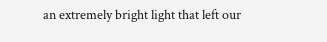an extremely bright light that left our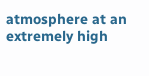atmosphere at an extremely high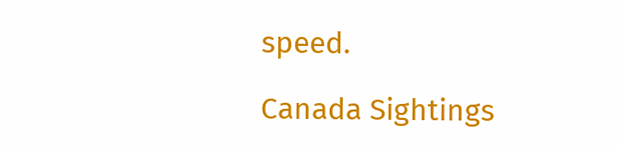speed.

Canada Sightings